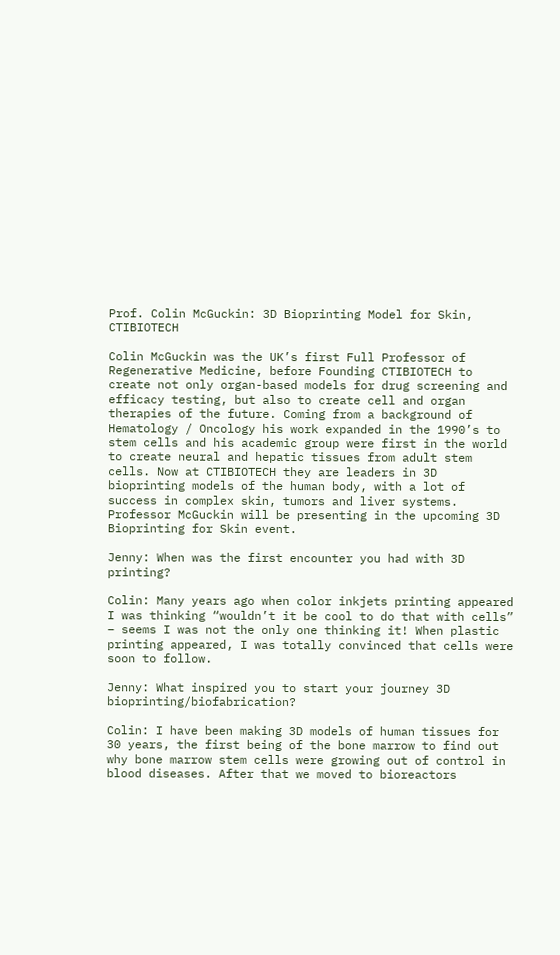Prof. Colin McGuckin: 3D Bioprinting Model for Skin, CTIBIOTECH

Colin McGuckin was the UK’s first Full Professor of Regenerative Medicine, before Founding CTIBIOTECH to create not only organ-based models for drug screening and efficacy testing, but also to create cell and organ therapies of the future. Coming from a background of Hematology / Oncology his work expanded in the 1990’s to stem cells and his academic group were first in the world to create neural and hepatic tissues from adult stem cells. Now at CTIBIOTECH they are leaders in 3D bioprinting models of the human body, with a lot of success in complex skin, tumors and liver systems. Professor McGuckin will be presenting in the upcoming 3D Bioprinting for Skin event.

Jenny: When was the first encounter you had with 3D printing?

Colin: Many years ago when color inkjets printing appeared I was thinking “wouldn’t it be cool to do that with cells” – seems I was not the only one thinking it! When plastic printing appeared, I was totally convinced that cells were soon to follow.

Jenny: What inspired you to start your journey 3D bioprinting/biofabrication?

Colin: I have been making 3D models of human tissues for 30 years, the first being of the bone marrow to find out why bone marrow stem cells were growing out of control in blood diseases. After that we moved to bioreactors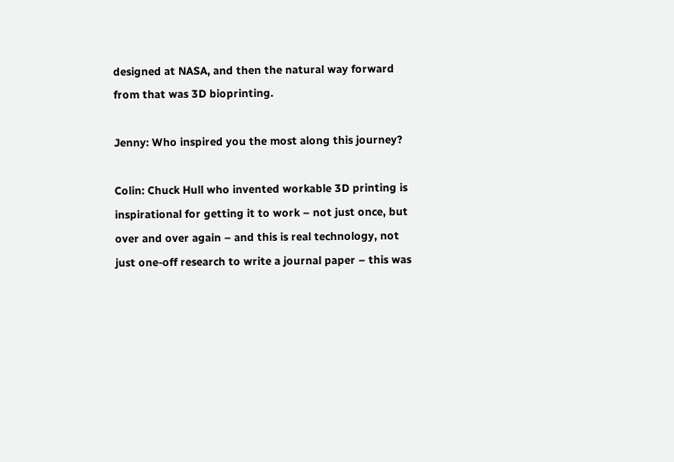designed at NASA, and then the natural way forward from that was 3D bioprinting.

Jenny: Who inspired you the most along this journey?

Colin: Chuck Hull who invented workable 3D printing is inspirational for getting it to work – not just once, but over and over again – and this is real technology, not just one-off research to write a journal paper – this was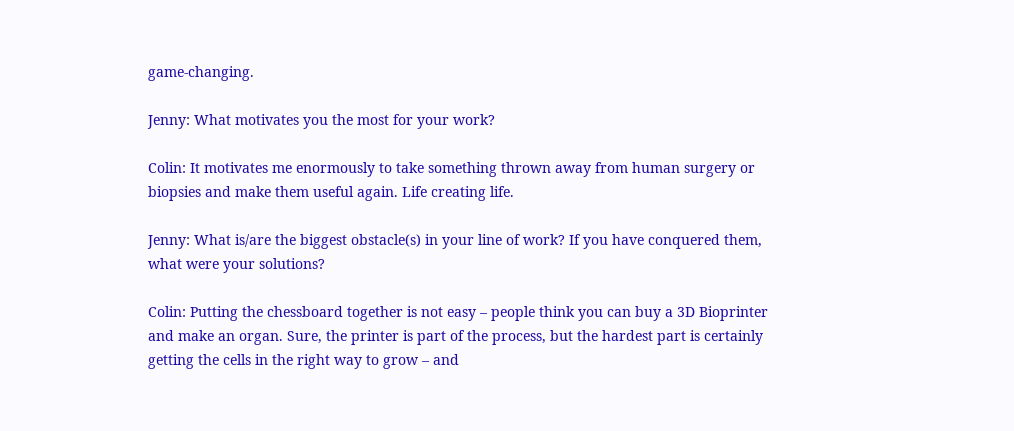game-changing.

Jenny: What motivates you the most for your work?

Colin: It motivates me enormously to take something thrown away from human surgery or biopsies and make them useful again. Life creating life.

Jenny: What is/are the biggest obstacle(s) in your line of work? If you have conquered them, what were your solutions?

Colin: Putting the chessboard together is not easy – people think you can buy a 3D Bioprinter and make an organ. Sure, the printer is part of the process, but the hardest part is certainly getting the cells in the right way to grow – and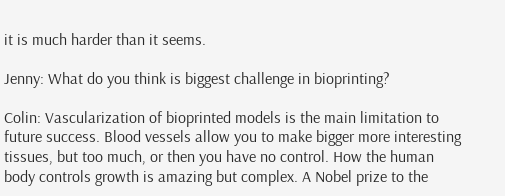it is much harder than it seems.

Jenny: What do you think is biggest challenge in bioprinting?

Colin: Vascularization of bioprinted models is the main limitation to future success. Blood vessels allow you to make bigger more interesting tissues, but too much, or then you have no control. How the human body controls growth is amazing but complex. A Nobel prize to the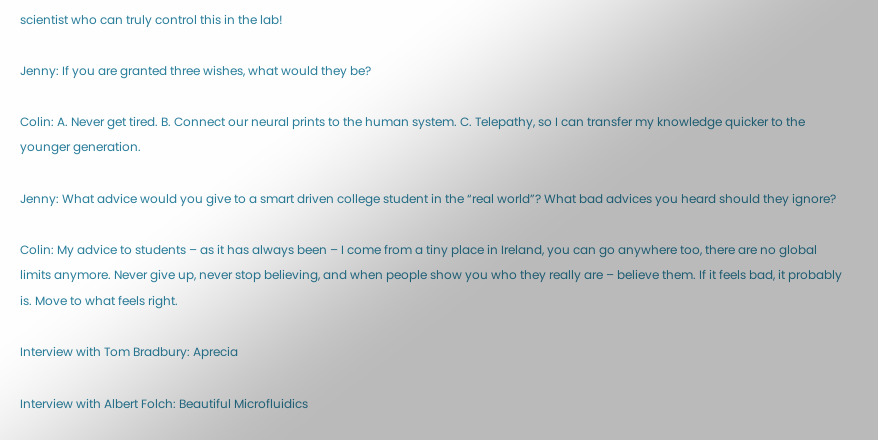scientist who can truly control this in the lab!

Jenny: If you are granted three wishes, what would they be?

Colin: A. Never get tired. B. Connect our neural prints to the human system. C. Telepathy, so I can transfer my knowledge quicker to the younger generation.

Jenny: What advice would you give to a smart driven college student in the “real world”? What bad advices you heard should they ignore?

Colin: My advice to students – as it has always been – I come from a tiny place in Ireland, you can go anywhere too, there are no global limits anymore. Never give up, never stop believing, and when people show you who they really are – believe them. If it feels bad, it probably is. Move to what feels right.

Interview with Tom Bradbury: Aprecia

Interview with Albert Folch: Beautiful Microfluidics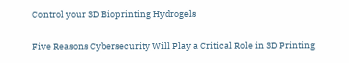Control your 3D Bioprinting Hydrogels

Five Reasons Cybersecurity Will Play a Critical Role in 3D Printing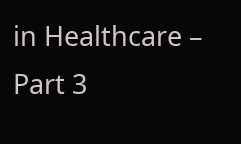in Healthcare – Part 3